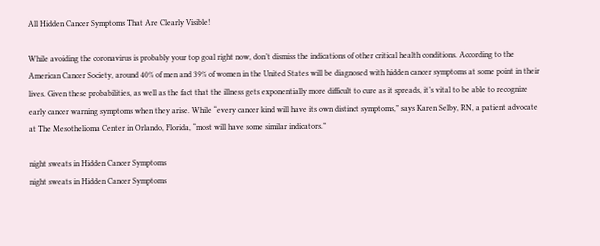All Hidden Cancer Symptoms That Are Clearly Visible!

While avoiding the coronavirus is probably your top goal right now, don’t dismiss the indications of other critical health conditions. According to the American Cancer Society, around 40% of men and 39% of women in the United States will be diagnosed with hidden cancer symptoms at some point in their lives. Given these probabilities, as well as the fact that the illness gets exponentially more difficult to cure as it spreads, it’s vital to be able to recognize early cancer warning symptoms when they arise. While “every cancer kind will have its own distinct symptoms,” says Karen Selby, RN, a patient advocate at The Mesothelioma Center in Orlando, Florida, “most will have some similar indicators.”

night sweats in Hidden Cancer Symptoms
night sweats in Hidden Cancer Symptoms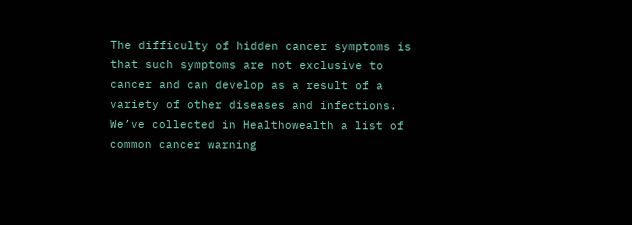The difficulty of hidden cancer symptoms is that such symptoms are not exclusive to cancer and can develop as a result of a variety of other diseases and infections. We’ve collected in Healthowealth a list of common cancer warning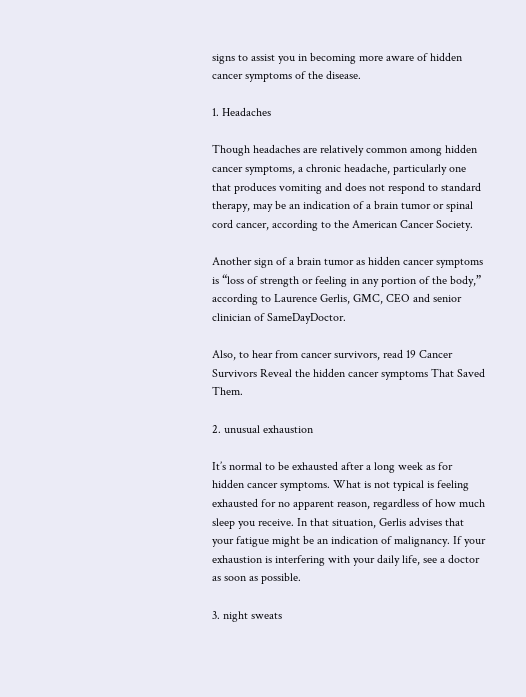signs to assist you in becoming more aware of hidden cancer symptoms of the disease.

1. Headaches

Though headaches are relatively common among hidden cancer symptoms, a chronic headache, particularly one that produces vomiting and does not respond to standard therapy, may be an indication of a brain tumor or spinal cord cancer, according to the American Cancer Society.

Another sign of a brain tumor as hidden cancer symptoms is “loss of strength or feeling in any portion of the body,” according to Laurence Gerlis, GMC, CEO and senior clinician of SameDayDoctor.

Also, to hear from cancer survivors, read 19 Cancer Survivors Reveal the hidden cancer symptoms That Saved Them.

2. unusual exhaustion

It’s normal to be exhausted after a long week as for hidden cancer symptoms. What is not typical is feeling exhausted for no apparent reason, regardless of how much sleep you receive. In that situation, Gerlis advises that your fatigue might be an indication of malignancy. If your exhaustion is interfering with your daily life, see a doctor as soon as possible.

3. night sweats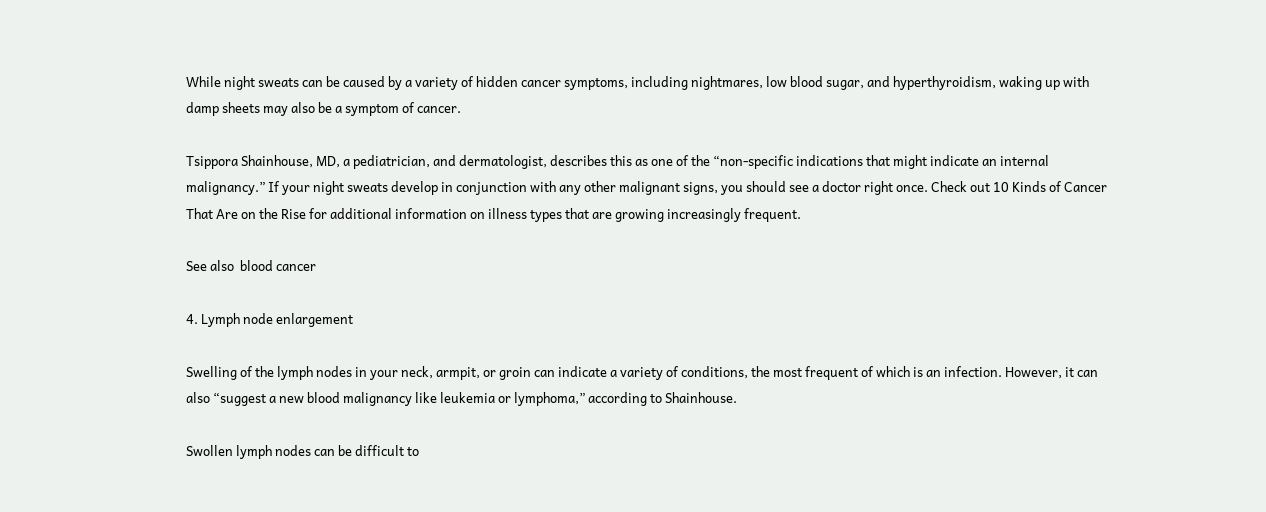While night sweats can be caused by a variety of hidden cancer symptoms, including nightmares, low blood sugar, and hyperthyroidism, waking up with damp sheets may also be a symptom of cancer.

Tsippora Shainhouse, MD, a pediatrician, and dermatologist, describes this as one of the “non-specific indications that might indicate an internal malignancy.” If your night sweats develop in conjunction with any other malignant signs, you should see a doctor right once. Check out 10 Kinds of Cancer That Are on the Rise for additional information on illness types that are growing increasingly frequent.

See also  blood cancer

4. Lymph node enlargement

Swelling of the lymph nodes in your neck, armpit, or groin can indicate a variety of conditions, the most frequent of which is an infection. However, it can also “suggest a new blood malignancy like leukemia or lymphoma,” according to Shainhouse.

Swollen lymph nodes can be difficult to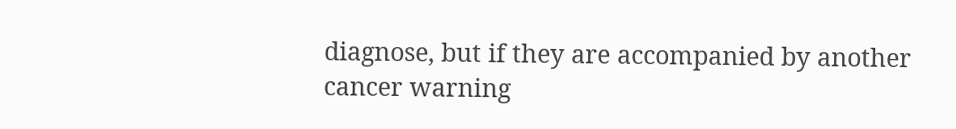diagnose, but if they are accompanied by another cancer warning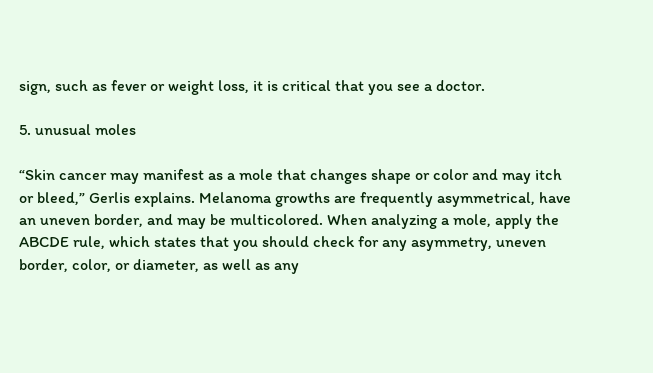sign, such as fever or weight loss, it is critical that you see a doctor.

5. unusual moles

“Skin cancer may manifest as a mole that changes shape or color and may itch or bleed,” Gerlis explains. Melanoma growths are frequently asymmetrical, have an uneven border, and may be multicolored. When analyzing a mole, apply the ABCDE rule, which states that you should check for any asymmetry, uneven border, color, or diameter, as well as any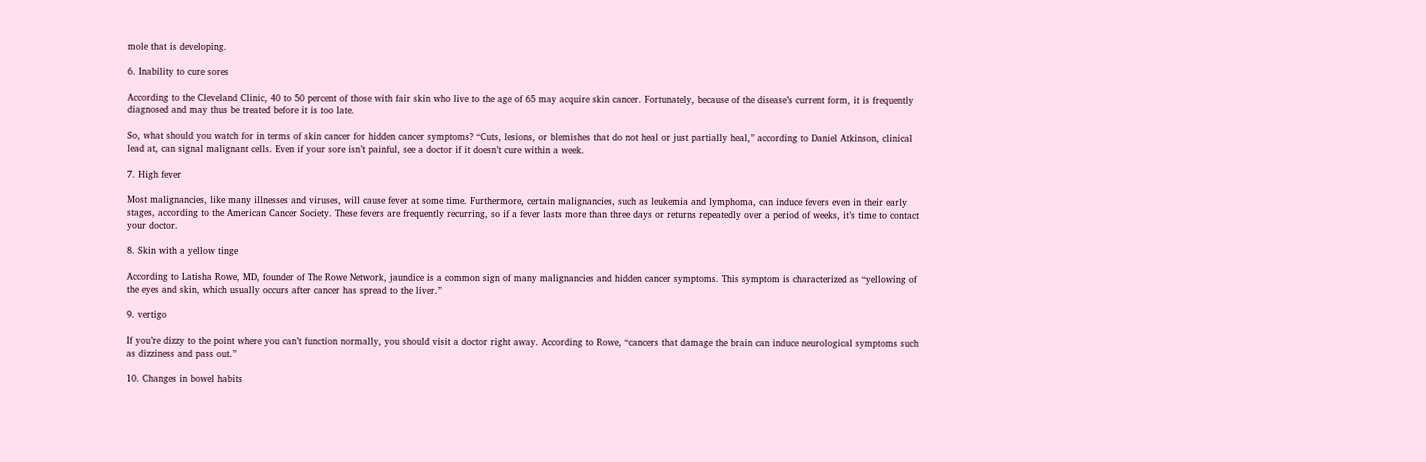mole that is developing.

6. Inability to cure sores

According to the Cleveland Clinic, 40 to 50 percent of those with fair skin who live to the age of 65 may acquire skin cancer. Fortunately, because of the disease’s current form, it is frequently diagnosed and may thus be treated before it is too late.

So, what should you watch for in terms of skin cancer for hidden cancer symptoms? “Cuts, lesions, or blemishes that do not heal or just partially heal,” according to Daniel Atkinson, clinical lead at, can signal malignant cells. Even if your sore isn’t painful, see a doctor if it doesn’t cure within a week.

7. High fever

Most malignancies, like many illnesses and viruses, will cause fever at some time. Furthermore, certain malignancies, such as leukemia and lymphoma, can induce fevers even in their early stages, according to the American Cancer Society. These fevers are frequently recurring, so if a fever lasts more than three days or returns repeatedly over a period of weeks, it’s time to contact your doctor.

8. Skin with a yellow tinge

According to Latisha Rowe, MD, founder of The Rowe Network, jaundice is a common sign of many malignancies and hidden cancer symptoms. This symptom is characterized as “yellowing of the eyes and skin, which usually occurs after cancer has spread to the liver.”

9. vertigo

If you’re dizzy to the point where you can’t function normally, you should visit a doctor right away. According to Rowe, “cancers that damage the brain can induce neurological symptoms such as dizziness and pass out.”

10. Changes in bowel habits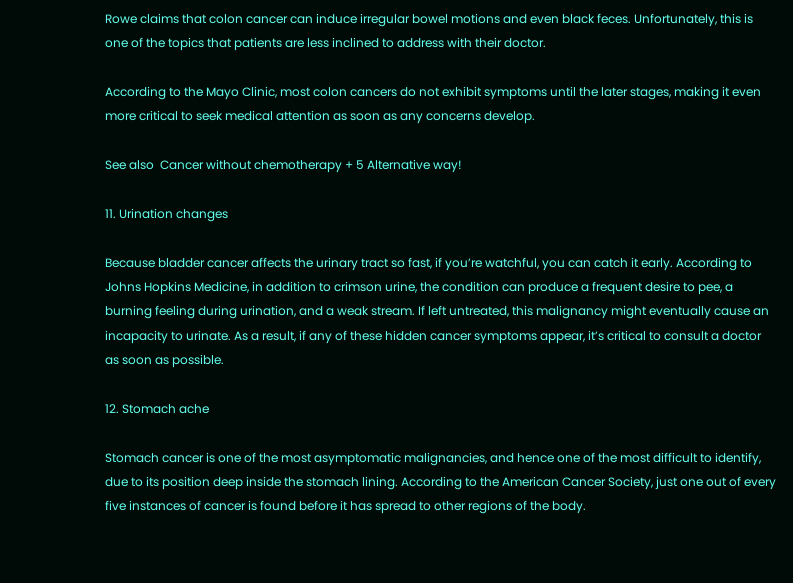Rowe claims that colon cancer can induce irregular bowel motions and even black feces. Unfortunately, this is one of the topics that patients are less inclined to address with their doctor.

According to the Mayo Clinic, most colon cancers do not exhibit symptoms until the later stages, making it even more critical to seek medical attention as soon as any concerns develop.

See also  Cancer without chemotherapy + 5 Alternative way!

11. Urination changes

Because bladder cancer affects the urinary tract so fast, if you’re watchful, you can catch it early. According to Johns Hopkins Medicine, in addition to crimson urine, the condition can produce a frequent desire to pee, a burning feeling during urination, and a weak stream. If left untreated, this malignancy might eventually cause an incapacity to urinate. As a result, if any of these hidden cancer symptoms appear, it’s critical to consult a doctor as soon as possible.

12. Stomach ache

Stomach cancer is one of the most asymptomatic malignancies, and hence one of the most difficult to identify, due to its position deep inside the stomach lining. According to the American Cancer Society, just one out of every five instances of cancer is found before it has spread to other regions of the body.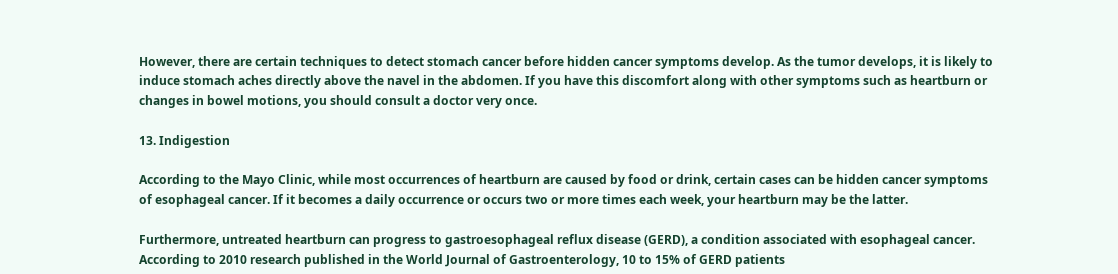However, there are certain techniques to detect stomach cancer before hidden cancer symptoms develop. As the tumor develops, it is likely to induce stomach aches directly above the navel in the abdomen. If you have this discomfort along with other symptoms such as heartburn or changes in bowel motions, you should consult a doctor very once.

13. Indigestion

According to the Mayo Clinic, while most occurrences of heartburn are caused by food or drink, certain cases can be hidden cancer symptoms of esophageal cancer. If it becomes a daily occurrence or occurs two or more times each week, your heartburn may be the latter.

Furthermore, untreated heartburn can progress to gastroesophageal reflux disease (GERD), a condition associated with esophageal cancer. According to 2010 research published in the World Journal of Gastroenterology, 10 to 15% of GERD patients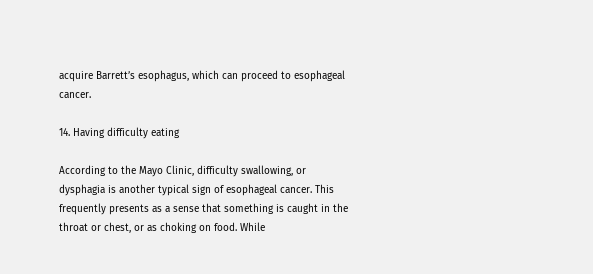acquire Barrett’s esophagus, which can proceed to esophageal cancer.

14. Having difficulty eating

According to the Mayo Clinic, difficulty swallowing, or dysphagia is another typical sign of esophageal cancer. This frequently presents as a sense that something is caught in the throat or chest, or as choking on food. While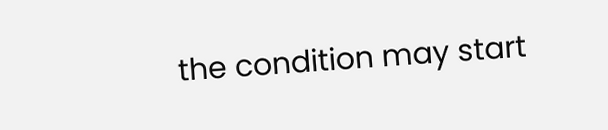the condition may start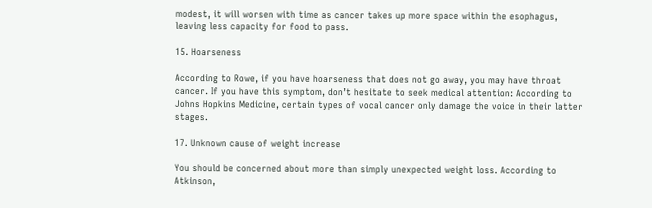modest, it will worsen with time as cancer takes up more space within the esophagus, leaving less capacity for food to pass.

15. Hoarseness

According to Rowe, if you have hoarseness that does not go away, you may have throat cancer. If you have this symptom, don’t hesitate to seek medical attention: According to Johns Hopkins Medicine, certain types of vocal cancer only damage the voice in their latter stages.

17. Unknown cause of weight increase

You should be concerned about more than simply unexpected weight loss. According to Atkinson,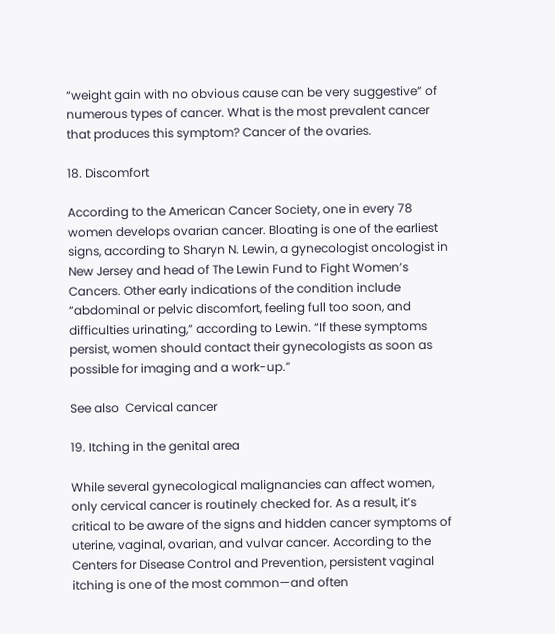“weight gain with no obvious cause can be very suggestive” of numerous types of cancer. What is the most prevalent cancer that produces this symptom? Cancer of the ovaries.

18. Discomfort

According to the American Cancer Society, one in every 78 women develops ovarian cancer. Bloating is one of the earliest signs, according to Sharyn N. Lewin, a gynecologist oncologist in New Jersey and head of The Lewin Fund to Fight Women’s Cancers. Other early indications of the condition include “abdominal or pelvic discomfort, feeling full too soon, and difficulties urinating,” according to Lewin. “If these symptoms persist, women should contact their gynecologists as soon as possible for imaging and a work-up.”

See also  Cervical cancer

19. Itching in the genital area

While several gynecological malignancies can affect women, only cervical cancer is routinely checked for. As a result, it’s critical to be aware of the signs and hidden cancer symptoms of uterine, vaginal, ovarian, and vulvar cancer. According to the Centers for Disease Control and Prevention, persistent vaginal itching is one of the most common—and often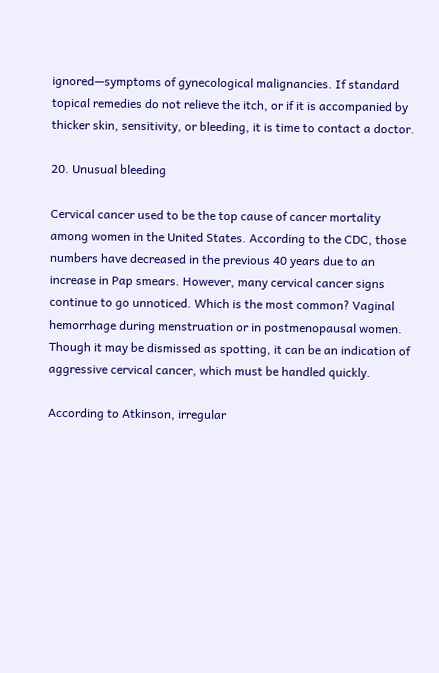ignored—symptoms of gynecological malignancies. If standard topical remedies do not relieve the itch, or if it is accompanied by thicker skin, sensitivity, or bleeding, it is time to contact a doctor.

20. Unusual bleeding

Cervical cancer used to be the top cause of cancer mortality among women in the United States. According to the CDC, those numbers have decreased in the previous 40 years due to an increase in Pap smears. However, many cervical cancer signs continue to go unnoticed. Which is the most common? Vaginal hemorrhage during menstruation or in postmenopausal women. Though it may be dismissed as spotting, it can be an indication of aggressive cervical cancer, which must be handled quickly.

According to Atkinson, irregular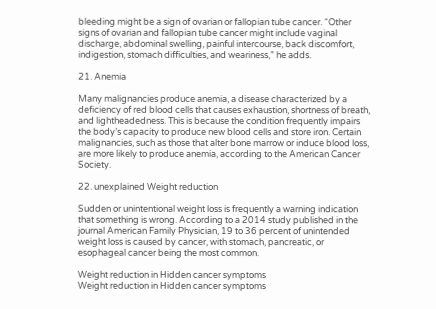bleeding might be a sign of ovarian or fallopian tube cancer. “Other signs of ovarian and fallopian tube cancer might include vaginal discharge, abdominal swelling, painful intercourse, back discomfort, indigestion, stomach difficulties, and weariness,” he adds.

21. Anemia

Many malignancies produce anemia, a disease characterized by a deficiency of red blood cells that causes exhaustion, shortness of breath, and lightheadedness. This is because the condition frequently impairs the body’s capacity to produce new blood cells and store iron. Certain malignancies, such as those that alter bone marrow or induce blood loss, are more likely to produce anemia, according to the American Cancer Society.

22. unexplained Weight reduction

Sudden or unintentional weight loss is frequently a warning indication that something is wrong. According to a 2014 study published in the journal American Family Physician, 19 to 36 percent of unintended weight loss is caused by cancer, with stomach, pancreatic, or esophageal cancer being the most common.

Weight reduction in Hidden cancer symptoms
Weight reduction in Hidden cancer symptoms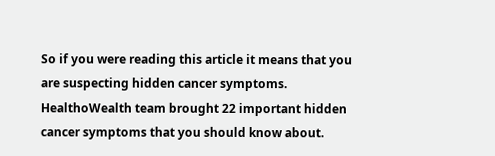So if you were reading this article it means that you are suspecting hidden cancer symptoms. HealthoWealth team brought 22 important hidden cancer symptoms that you should know about.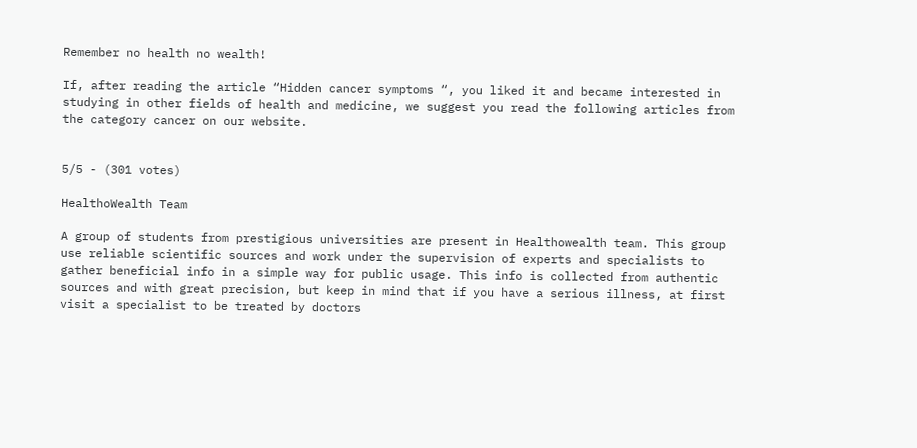Remember no health no wealth!

If, after reading the article “Hidden cancer symptoms “, you liked it and became interested in studying in other fields of health and medicine, we suggest you read the following articles from the category cancer on our website.


5/5 - (301 votes)

HealthoWealth Team

A group of students from prestigious universities are present in Healthowealth team. This group use reliable scientific sources and work under the supervision of experts and specialists to gather beneficial info in a simple way for public usage. This info is collected from authentic sources and with great precision, but keep in mind that if you have a serious illness, at first visit a specialist to be treated by doctors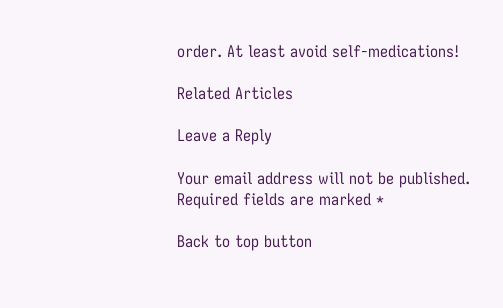order. At least avoid self-medications!

Related Articles

Leave a Reply

Your email address will not be published. Required fields are marked *

Back to top button